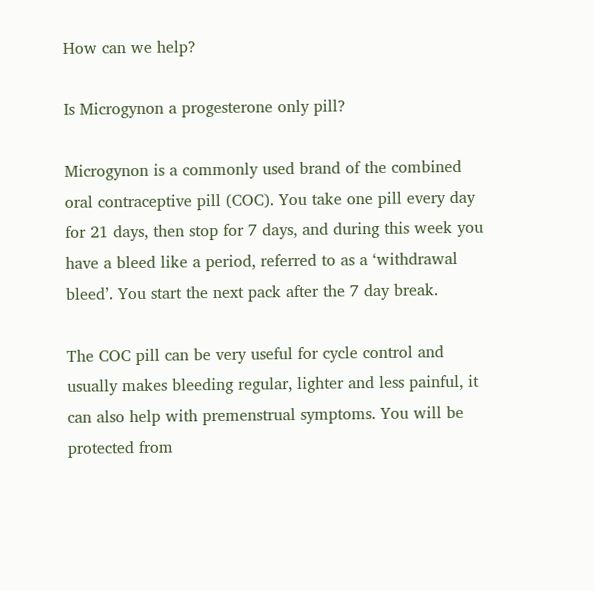How can we help?

Is Microgynon a progesterone only pill?

Microgynon is a commonly used brand of the combined oral contraceptive pill (COC). You take one pill every day for 21 days, then stop for 7 days, and during this week you have a bleed like a period, referred to as a ‘withdrawal bleed’. You start the next pack after the 7 day break.

The COC pill can be very useful for cycle control and usually makes bleeding regular, lighter and less painful, it can also help with premenstrual symptoms. You will be protected from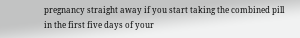pregnancy straight away if you start taking the combined pill in the first five days of your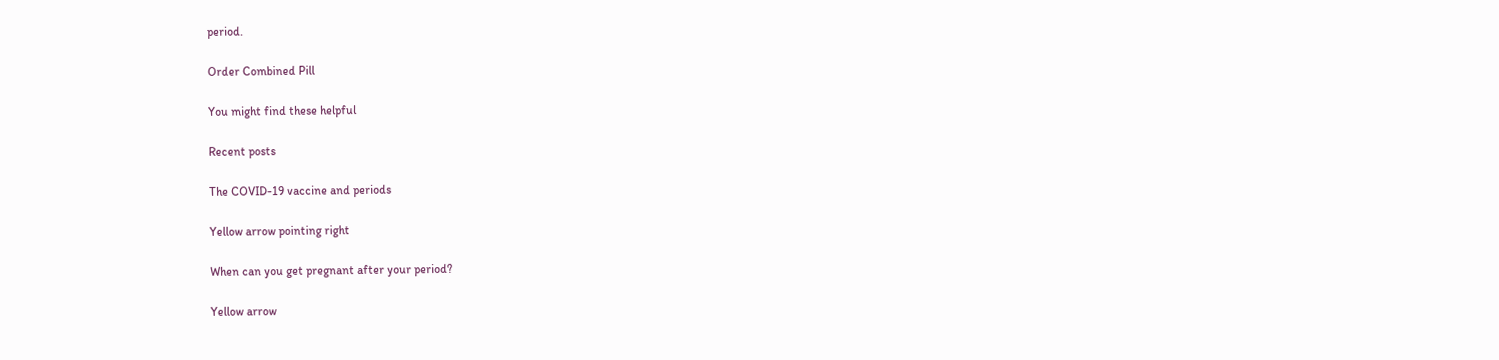period.

Order Combined Pill

You might find these helpful

Recent posts

The COVID-19 vaccine and periods

Yellow arrow pointing right

When can you get pregnant after your period?

Yellow arrow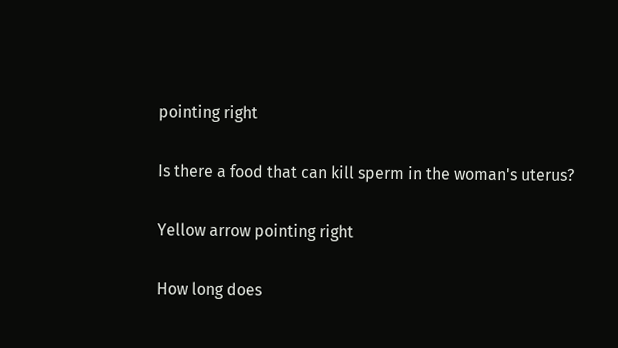pointing right

Is there a food that can kill sperm in the woman's uterus?

Yellow arrow pointing right

How long does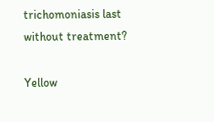trichomoniasis last without treatment?

Yellow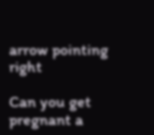arrow pointing right

Can you get pregnant a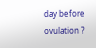day before ovulation ?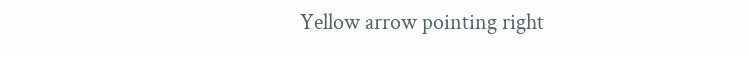Yellow arrow pointing right